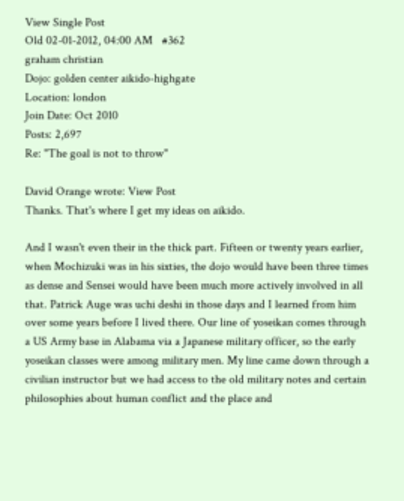View Single Post
Old 02-01-2012, 04:00 AM   #362
graham christian
Dojo: golden center aikido-highgate
Location: london
Join Date: Oct 2010
Posts: 2,697
Re: "The goal is not to throw"

David Orange wrote: View Post
Thanks. That's where I get my ideas on aikido.

And I wasn't even their in the thick part. Fifteen or twenty years earlier, when Mochizuki was in his sixties, the dojo would have been three times as dense and Sensei would have been much more actively involved in all that. Patrick Auge was uchi deshi in those days and I learned from him over some years before I lived there. Our line of yoseikan comes through a US Army base in Alabama via a Japanese military officer, so the early yoseikan classes were among military men. My line came down through a civilian instructor but we had access to the old military notes and certain philosophies about human conflict and the place and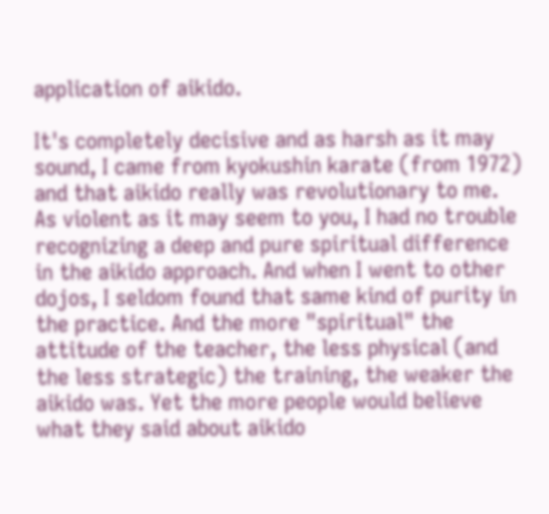application of aikido.

It's completely decisive and as harsh as it may sound, I came from kyokushin karate (from 1972) and that aikido really was revolutionary to me. As violent as it may seem to you, I had no trouble recognizing a deep and pure spiritual difference in the aikido approach. And when I went to other dojos, I seldom found that same kind of purity in the practice. And the more "spiritual" the attitude of the teacher, the less physical (and the less strategic) the training, the weaker the aikido was. Yet the more people would believe what they said about aikido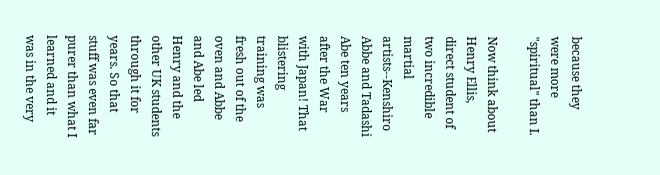because they were more "spiritual" than I.

Now think about Henry Ellis, direct student of two incredible martial artists--Kenshiro Abbe and Tadashi Abe ten years after the War with Japan! That blistering training was fresh out of the oven and Abbe and Abe led Henry and the other UK students through it for years. So that stuff was even far purer than what I learned and it was in the very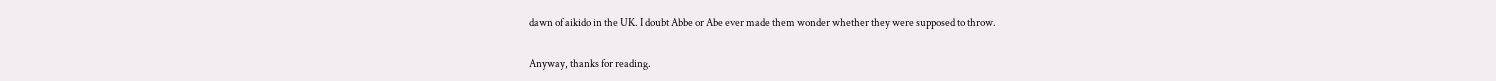dawn of aikido in the UK. I doubt Abbe or Abe ever made them wonder whether they were supposed to throw.

Anyway, thanks for reading.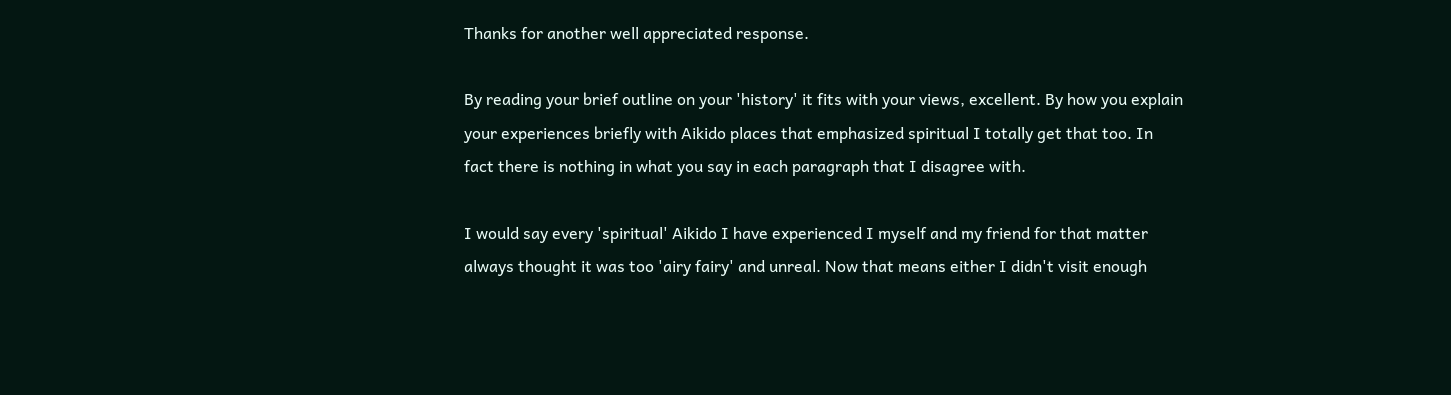Thanks for another well appreciated response.

By reading your brief outline on your 'history' it fits with your views, excellent. By how you explain your experiences briefly with Aikido places that emphasized spiritual I totally get that too. In fact there is nothing in what you say in each paragraph that I disagree with.

I would say every 'spiritual' Aikido I have experienced I myself and my friend for that matter always thought it was too 'airy fairy' and unreal. Now that means either I didn't visit enough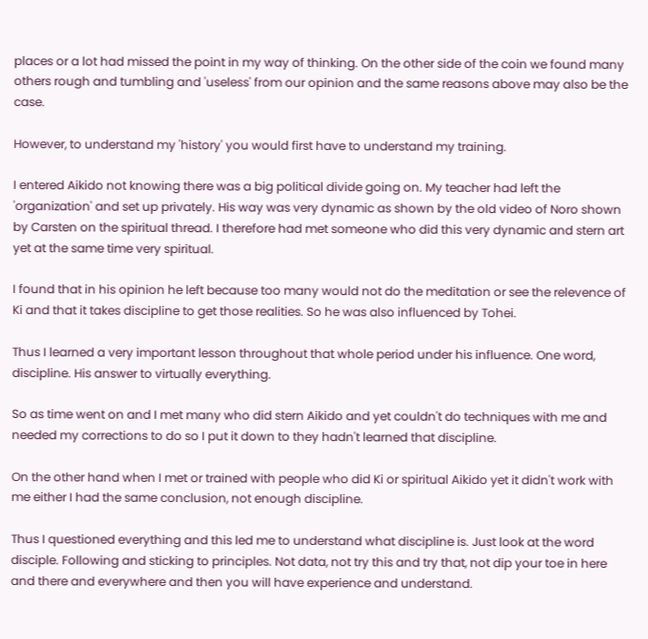places or a lot had missed the point in my way of thinking. On the other side of the coin we found many others rough and tumbling and 'useless' from our opinion and the same reasons above may also be the case.

However, to understand my 'history' you would first have to understand my training.

I entered Aikido not knowing there was a big political divide going on. My teacher had left the 'organization' and set up privately. His way was very dynamic as shown by the old video of Noro shown by Carsten on the spiritual thread. I therefore had met someone who did this very dynamic and stern art yet at the same time very spiritual.

I found that in his opinion he left because too many would not do the meditation or see the relevence of Ki and that it takes discipline to get those realities. So he was also influenced by Tohei.

Thus I learned a very important lesson throughout that whole period under his influence. One word, discipline. His answer to virtually everything.

So as time went on and I met many who did stern Aikido and yet couldn't do techniques with me and needed my corrections to do so I put it down to they hadn't learned that discipline.

On the other hand when I met or trained with people who did Ki or spiritual Aikido yet it didn't work with me either I had the same conclusion, not enough discipline.

Thus I questioned everything and this led me to understand what discipline is. Just look at the word disciple. Following and sticking to principles. Not data, not try this and try that, not dip your toe in here and there and everywhere and then you will have experience and understand.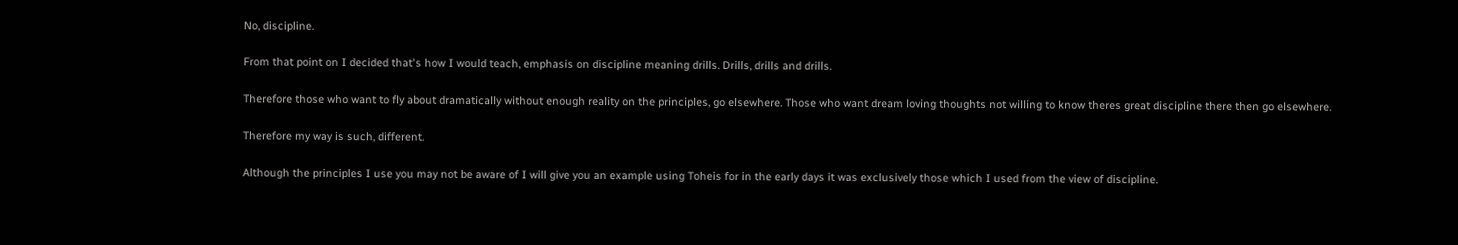No, discipline.

From that point on I decided that's how I would teach, emphasis on discipline meaning drills. Drills, drills and drills.

Therefore those who want to fly about dramatically without enough reality on the principles, go elsewhere. Those who want dream loving thoughts not willing to know theres great discipline there then go elsewhere.

Therefore my way is such, different.

Although the principles I use you may not be aware of I will give you an example using Toheis for in the early days it was exclusively those which I used from the view of discipline.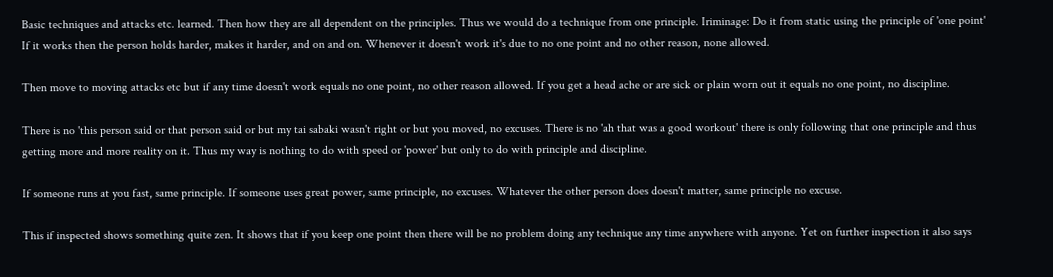Basic techniques and attacks etc. learned. Then how they are all dependent on the principles. Thus we would do a technique from one principle. Iriminage: Do it from static using the principle of 'one point' If it works then the person holds harder, makes it harder, and on and on. Whenever it doesn't work it's due to no one point and no other reason, none allowed.

Then move to moving attacks etc but if any time doesn't work equals no one point, no other reason allowed. If you get a head ache or are sick or plain worn out it equals no one point, no discipline.

There is no 'this person said or that person said or but my tai sabaki wasn't right or but you moved, no excuses. There is no 'ah that was a good workout' there is only following that one principle and thus getting more and more reality on it. Thus my way is nothing to do with speed or 'power' but only to do with principle and discipline.

If someone runs at you fast, same principle. If someone uses great power, same principle, no excuses. Whatever the other person does doesn't matter, same principle no excuse.

This if inspected shows something quite zen. It shows that if you keep one point then there will be no problem doing any technique any time anywhere with anyone. Yet on further inspection it also says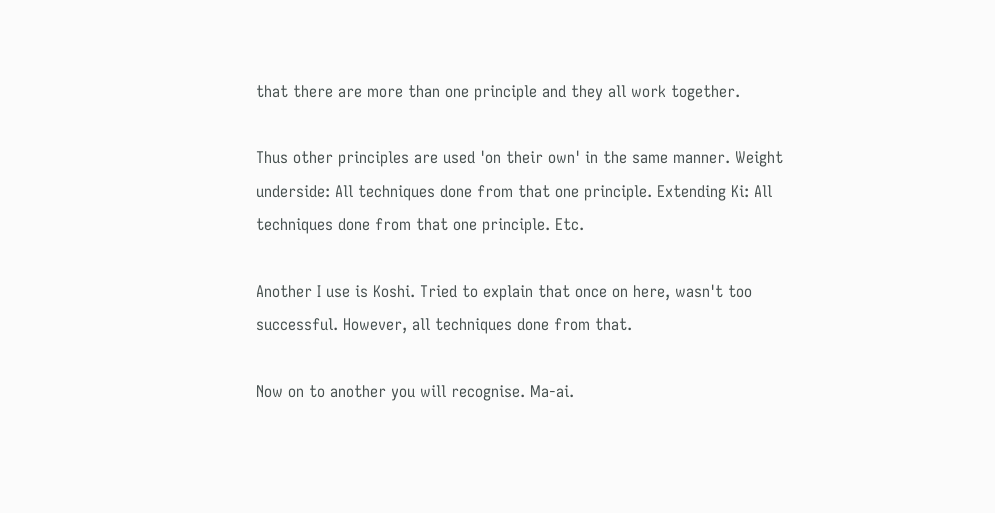that there are more than one principle and they all work together.

Thus other principles are used 'on their own' in the same manner. Weight underside: All techniques done from that one principle. Extending Ki: All techniques done from that one principle. Etc.

Another I use is Koshi. Tried to explain that once on here, wasn't too successful. However, all techniques done from that.

Now on to another you will recognise. Ma-ai.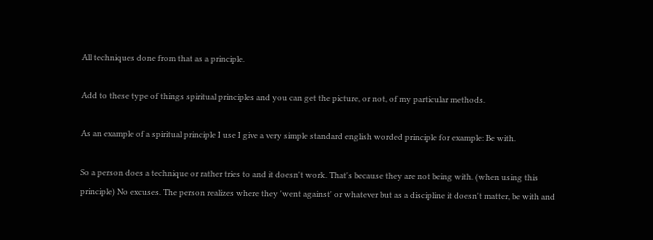All techniques done from that as a principle.

Add to these type of things spiritual principles and you can get the picture, or not, of my particular methods.

As an example of a spiritual principle I use I give a very simple standard english worded principle for example: Be with.

So a person does a technique or rather tries to and it doesn't work. That's because they are not being with. (when using this principle) No excuses. The person realizes where they 'went against' or whatever but as a discipline it doesn't matter, be with and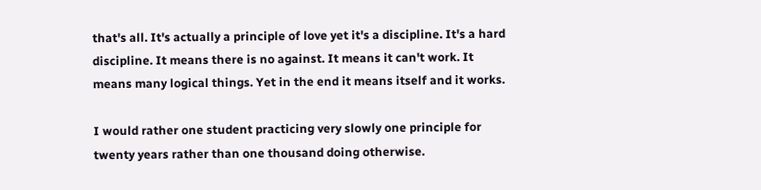that's all. It's actually a principle of love yet it's a discipline. It's a hard discipline. It means there is no against. It means it can't work. It means many logical things. Yet in the end it means itself and it works.

I would rather one student practicing very slowly one principle for twenty years rather than one thousand doing otherwise.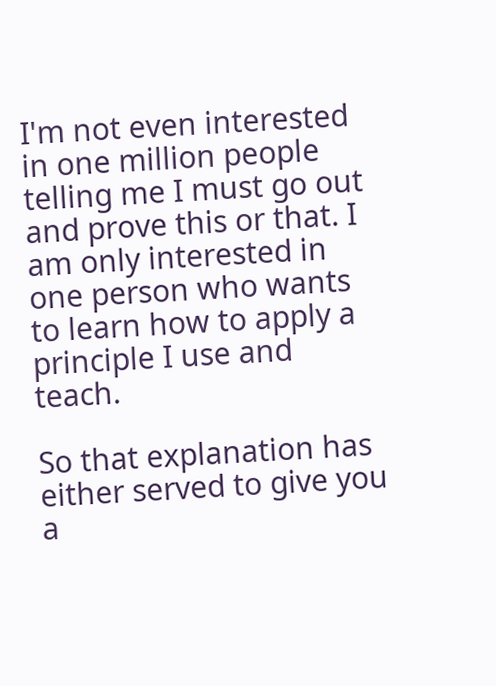I'm not even interested in one million people telling me I must go out and prove this or that. I am only interested in one person who wants to learn how to apply a principle I use and teach.

So that explanation has either served to give you a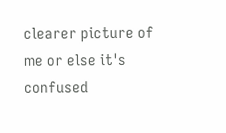clearer picture of me or else it's confused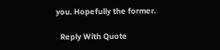you. Hopefully the former.

  Reply With Quote